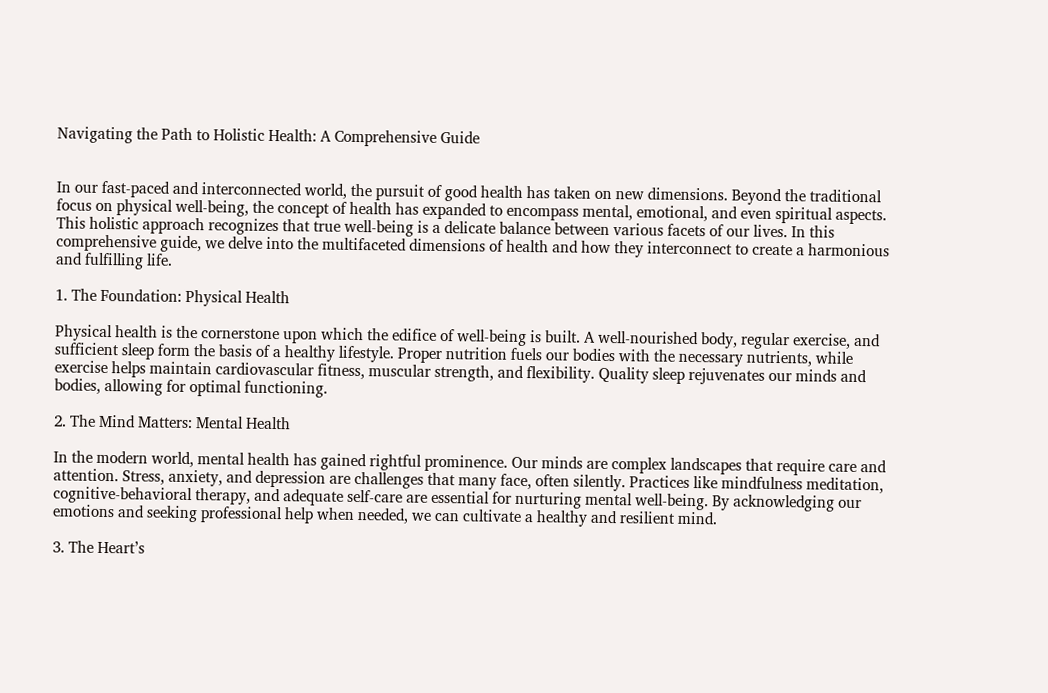Navigating the Path to Holistic Health: A Comprehensive Guide


In our fast-paced and interconnected world, the pursuit of good health has taken on new dimensions. Beyond the traditional focus on physical well-being, the concept of health has expanded to encompass mental, emotional, and even spiritual aspects. This holistic approach recognizes that true well-being is a delicate balance between various facets of our lives. In this comprehensive guide, we delve into the multifaceted dimensions of health and how they interconnect to create a harmonious and fulfilling life.

1. The Foundation: Physical Health

Physical health is the cornerstone upon which the edifice of well-being is built. A well-nourished body, regular exercise, and sufficient sleep form the basis of a healthy lifestyle. Proper nutrition fuels our bodies with the necessary nutrients, while exercise helps maintain cardiovascular fitness, muscular strength, and flexibility. Quality sleep rejuvenates our minds and bodies, allowing for optimal functioning.

2. The Mind Matters: Mental Health

In the modern world, mental health has gained rightful prominence. Our minds are complex landscapes that require care and attention. Stress, anxiety, and depression are challenges that many face, often silently. Practices like mindfulness meditation, cognitive-behavioral therapy, and adequate self-care are essential for nurturing mental well-being. By acknowledging our emotions and seeking professional help when needed, we can cultivate a healthy and resilient mind.

3. The Heart’s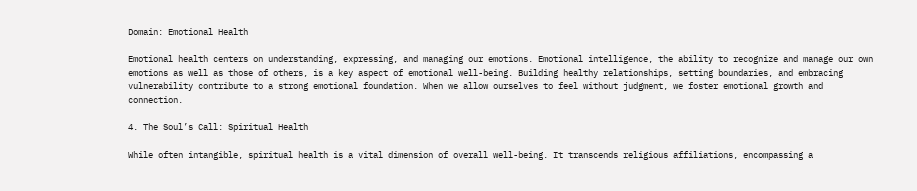Domain: Emotional Health

Emotional health centers on understanding, expressing, and managing our emotions. Emotional intelligence, the ability to recognize and manage our own emotions as well as those of others, is a key aspect of emotional well-being. Building healthy relationships, setting boundaries, and embracing vulnerability contribute to a strong emotional foundation. When we allow ourselves to feel without judgment, we foster emotional growth and connection.

4. The Soul’s Call: Spiritual Health

While often intangible, spiritual health is a vital dimension of overall well-being. It transcends religious affiliations, encompassing a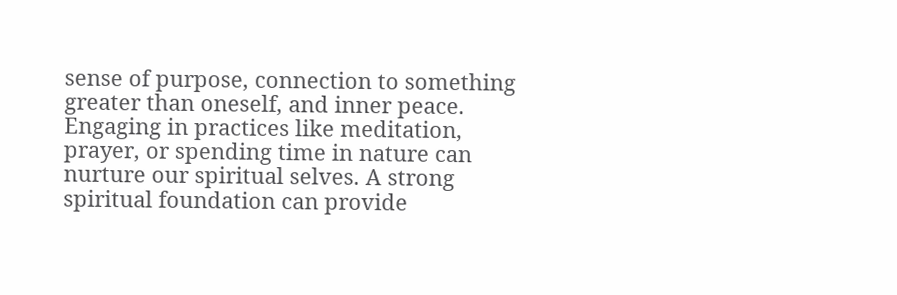sense of purpose, connection to something greater than oneself, and inner peace. Engaging in practices like meditation, prayer, or spending time in nature can nurture our spiritual selves. A strong spiritual foundation can provide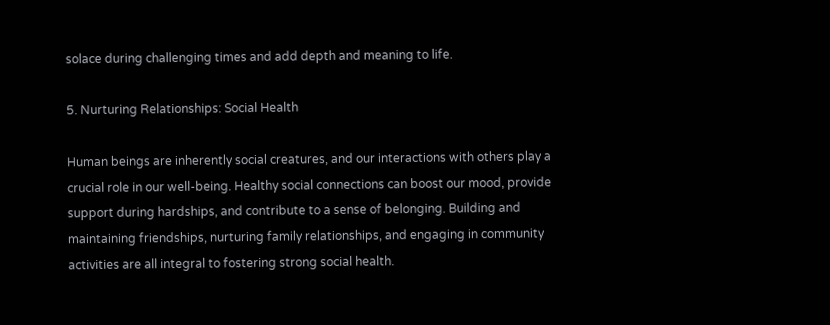solace during challenging times and add depth and meaning to life.

5. Nurturing Relationships: Social Health

Human beings are inherently social creatures, and our interactions with others play a crucial role in our well-being. Healthy social connections can boost our mood, provide support during hardships, and contribute to a sense of belonging. Building and maintaining friendships, nurturing family relationships, and engaging in community activities are all integral to fostering strong social health.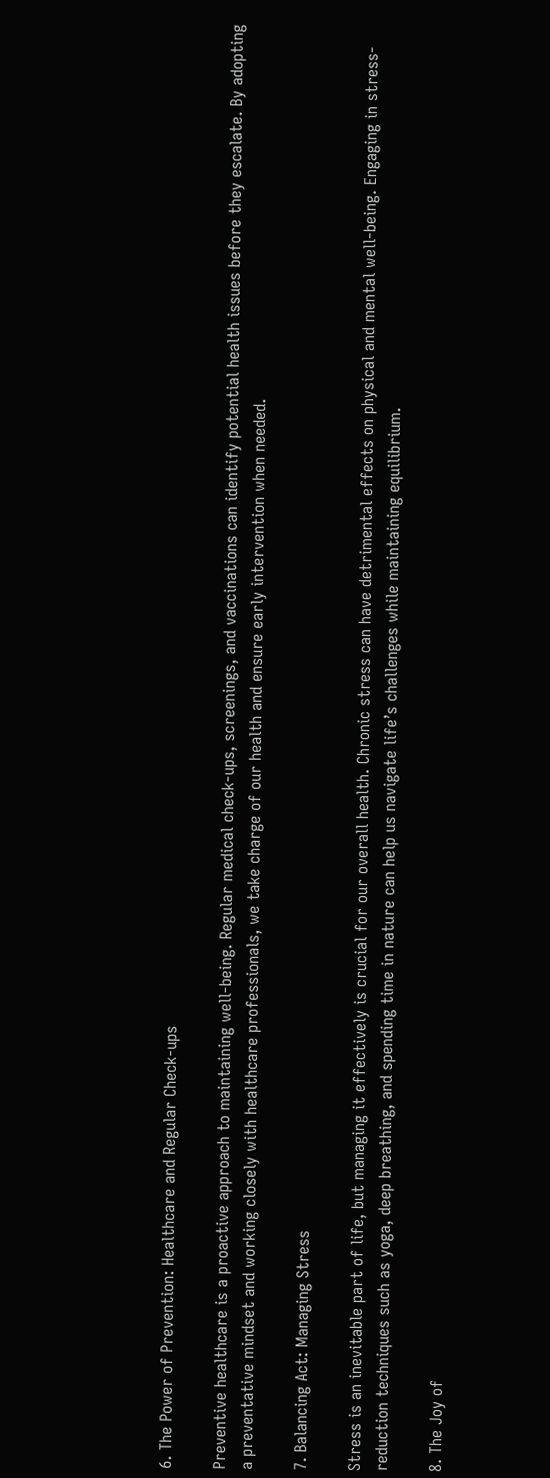6. The Power of Prevention: Healthcare and Regular Check-ups

Preventive healthcare is a proactive approach to maintaining well-being. Regular medical check-ups, screenings, and vaccinations can identify potential health issues before they escalate. By adopting a preventative mindset and working closely with healthcare professionals, we take charge of our health and ensure early intervention when needed.

7. Balancing Act: Managing Stress

Stress is an inevitable part of life, but managing it effectively is crucial for our overall health. Chronic stress can have detrimental effects on physical and mental well-being. Engaging in stress-reduction techniques such as yoga, deep breathing, and spending time in nature can help us navigate life’s challenges while maintaining equilibrium.

8. The Joy of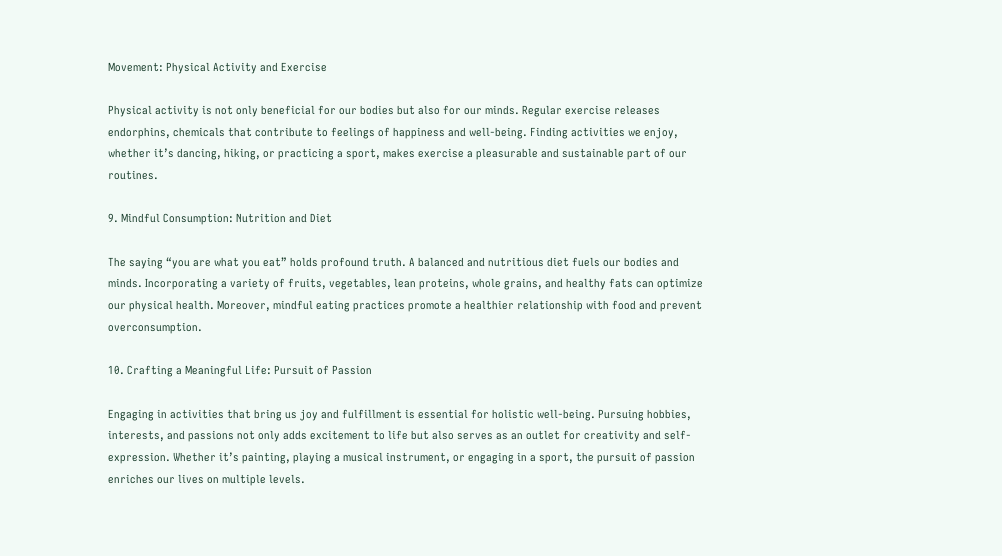Movement: Physical Activity and Exercise

Physical activity is not only beneficial for our bodies but also for our minds. Regular exercise releases endorphins, chemicals that contribute to feelings of happiness and well-being. Finding activities we enjoy, whether it’s dancing, hiking, or practicing a sport, makes exercise a pleasurable and sustainable part of our routines.

9. Mindful Consumption: Nutrition and Diet

The saying “you are what you eat” holds profound truth. A balanced and nutritious diet fuels our bodies and minds. Incorporating a variety of fruits, vegetables, lean proteins, whole grains, and healthy fats can optimize our physical health. Moreover, mindful eating practices promote a healthier relationship with food and prevent overconsumption.

10. Crafting a Meaningful Life: Pursuit of Passion

Engaging in activities that bring us joy and fulfillment is essential for holistic well-being. Pursuing hobbies, interests, and passions not only adds excitement to life but also serves as an outlet for creativity and self-expression. Whether it’s painting, playing a musical instrument, or engaging in a sport, the pursuit of passion enriches our lives on multiple levels.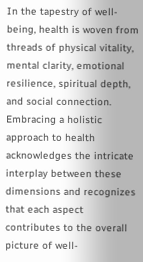In the tapestry of well-being, health is woven from threads of physical vitality, mental clarity, emotional resilience, spiritual depth, and social connection. Embracing a holistic approach to health acknowledges the intricate interplay between these dimensions and recognizes that each aspect contributes to the overall picture of well-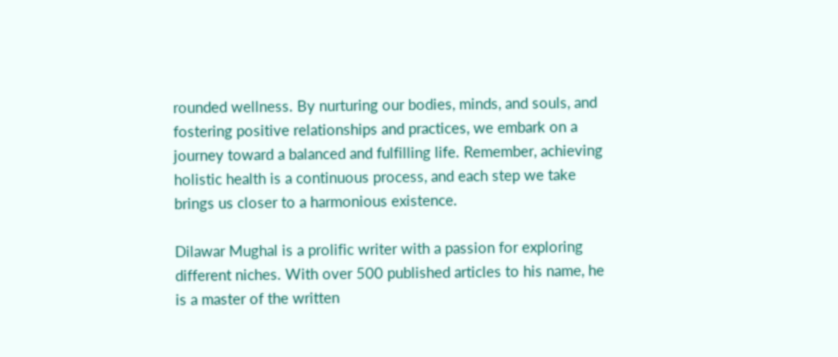rounded wellness. By nurturing our bodies, minds, and souls, and fostering positive relationships and practices, we embark on a journey toward a balanced and fulfilling life. Remember, achieving holistic health is a continuous process, and each step we take brings us closer to a harmonious existence.

Dilawar Mughal is a prolific writer with a passion for exploring different niches. With over 500 published articles to his name, he is a master of the written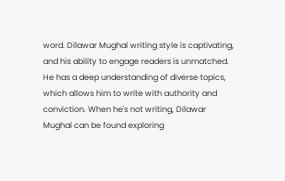word. Dilawar Mughal writing style is captivating, and his ability to engage readers is unmatched. He has a deep understanding of diverse topics, which allows him to write with authority and conviction. When he's not writing, Dilawar Mughal can be found exploring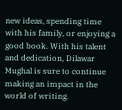new ideas, spending time with his family, or enjoying a good book. With his talent and dedication, Dilawar Mughal is sure to continue making an impact in the world of writing.